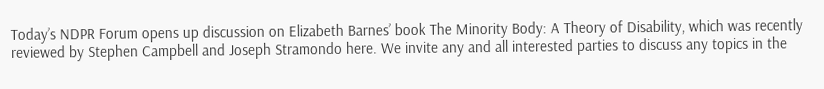Today’s NDPR Forum opens up discussion on Elizabeth Barnes’ book The Minority Body: A Theory of Disability, which was recently reviewed by Stephen Campbell and Joseph Stramondo here. We invite any and all interested parties to discuss any topics in the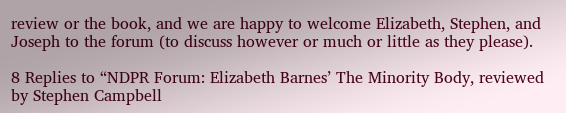review or the book, and we are happy to welcome Elizabeth, Stephen, and Joseph to the forum (to discuss however or much or little as they please).

8 Replies to “NDPR Forum: Elizabeth Barnes’ The Minority Body, reviewed by Stephen Campbell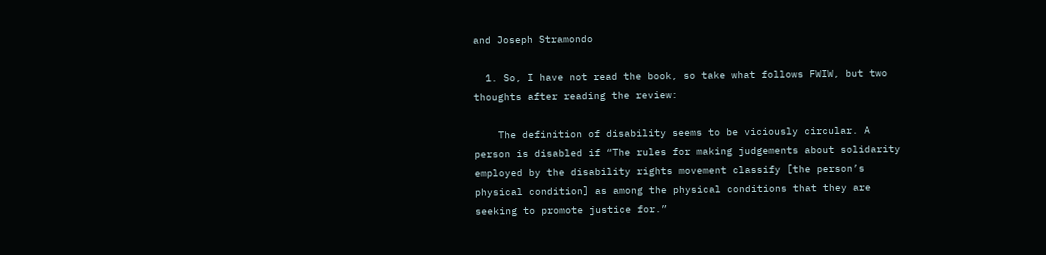and Joseph Stramondo

  1. So, I have not read the book, so take what follows FWIW, but two thoughts after reading the review:

    The definition of disability seems to be viciously circular. A person is disabled if “The rules for making judgements about solidarity employed by the disability rights movement classify [the person’s physical condition] as among the physical conditions that they are seeking to promote justice for.”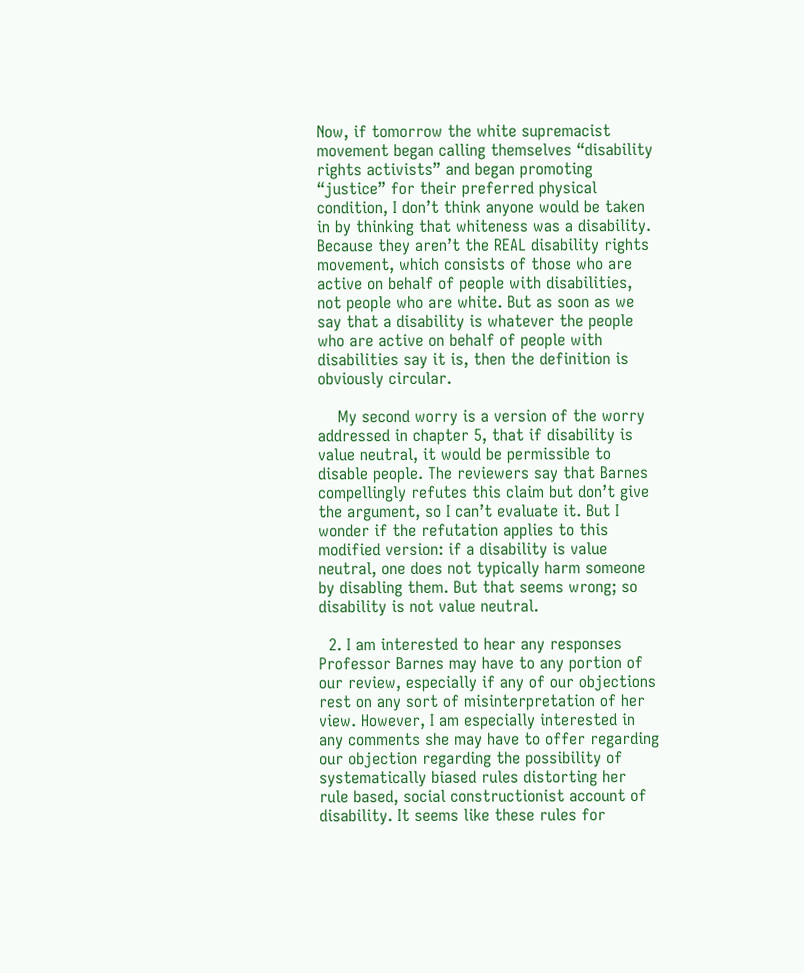Now, if tomorrow the white supremacist movement began calling themselves “disability rights activists” and began promoting “justice” for their preferred physical condition, I don’t think anyone would be taken in by thinking that whiteness was a disability. Because they aren’t the REAL disability rights movement, which consists of those who are active on behalf of people with disabilities, not people who are white. But as soon as we say that a disability is whatever the people who are active on behalf of people with disabilities say it is, then the definition is obviously circular.

    My second worry is a version of the worry addressed in chapter 5, that if disability is value neutral, it would be permissible to disable people. The reviewers say that Barnes compellingly refutes this claim but don’t give the argument, so I can’t evaluate it. But I wonder if the refutation applies to this modified version: if a disability is value neutral, one does not typically harm someone by disabling them. But that seems wrong; so disability is not value neutral.

  2. I am interested to hear any responses Professor Barnes may have to any portion of our review, especially if any of our objections rest on any sort of misinterpretation of her view. However, I am especially interested in any comments she may have to offer regarding our objection regarding the possibility of systematically biased rules distorting her rule based, social constructionist account of disability. It seems like these rules for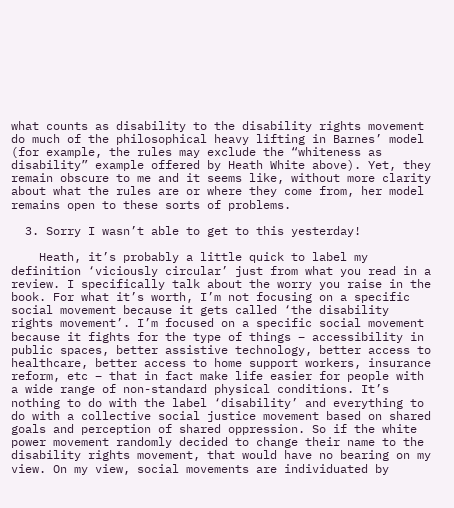what counts as disability to the disability rights movement do much of the philosophical heavy lifting in Barnes’ model (for example, the rules may exclude the “whiteness as disability” example offered by Heath White above). Yet, they remain obscure to me and it seems like, without more clarity about what the rules are or where they come from, her model remains open to these sorts of problems.

  3. Sorry I wasn’t able to get to this yesterday!

    Heath, it’s probably a little quick to label my definition ‘viciously circular’ just from what you read in a review. I specifically talk about the worry you raise in the book. For what it’s worth, I’m not focusing on a specific social movement because it gets called ‘the disability rights movement’. I’m focused on a specific social movement because it fights for the type of things – accessibility in public spaces, better assistive technology, better access to healthcare, better access to home support workers, insurance reform, etc – that in fact make life easier for people with a wide range of non-standard physical conditions. It’s nothing to do with the label ‘disability’ and everything to do with a collective social justice movement based on shared goals and perception of shared oppression. So if the white power movement randomly decided to change their name to the disability rights movement, that would have no bearing on my view. On my view, social movements are individuated by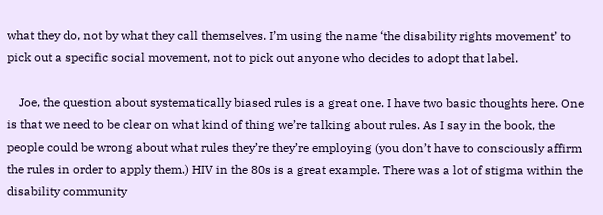what they do, not by what they call themselves. I’m using the name ‘the disability rights movement’ to pick out a specific social movement, not to pick out anyone who decides to adopt that label.

    Joe, the question about systematically biased rules is a great one. I have two basic thoughts here. One is that we need to be clear on what kind of thing we’re talking about rules. As I say in the book, the people could be wrong about what rules they’re they’re employing (you don’t have to consciously affirm the rules in order to apply them.) HIV in the 80s is a great example. There was a lot of stigma within the disability community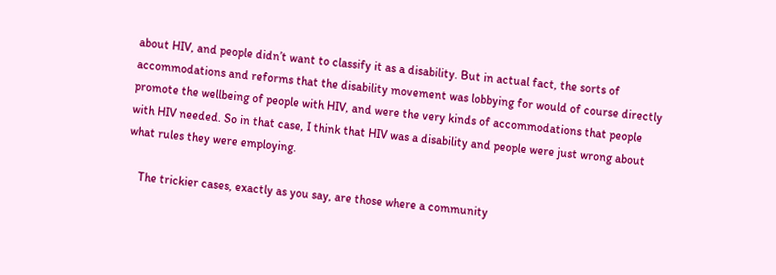about HIV, and people didn’t want to classify it as a disability. But in actual fact, the sorts of accommodations and reforms that the disability movement was lobbying for would of course directly promote the wellbeing of people with HIV, and were the very kinds of accommodations that people with HIV needed. So in that case, I think that HIV was a disability and people were just wrong about what rules they were employing.

    The trickier cases, exactly as you say, are those where a community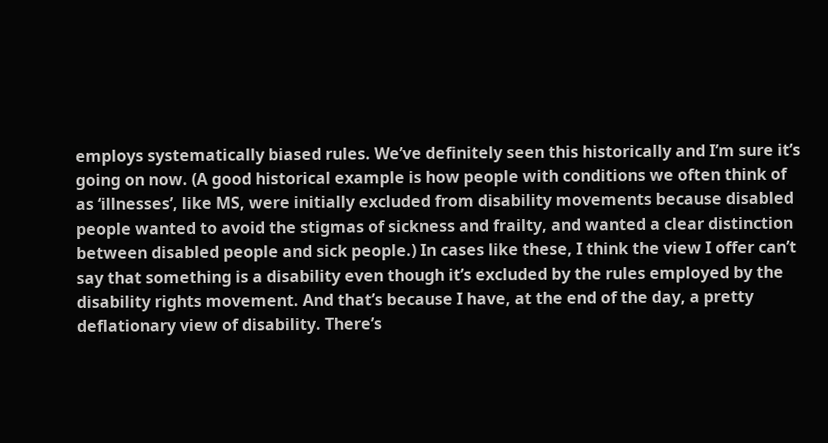employs systematically biased rules. We’ve definitely seen this historically and I’m sure it’s going on now. (A good historical example is how people with conditions we often think of as ‘illnesses’, like MS, were initially excluded from disability movements because disabled people wanted to avoid the stigmas of sickness and frailty, and wanted a clear distinction between disabled people and sick people.) In cases like these, I think the view I offer can’t say that something is a disability even though it’s excluded by the rules employed by the disability rights movement. And that’s because I have, at the end of the day, a pretty deflationary view of disability. There’s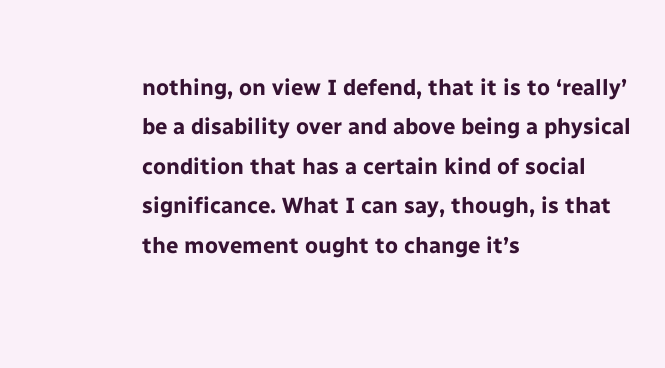nothing, on view I defend, that it is to ‘really’ be a disability over and above being a physical condition that has a certain kind of social significance. What I can say, though, is that the movement ought to change it’s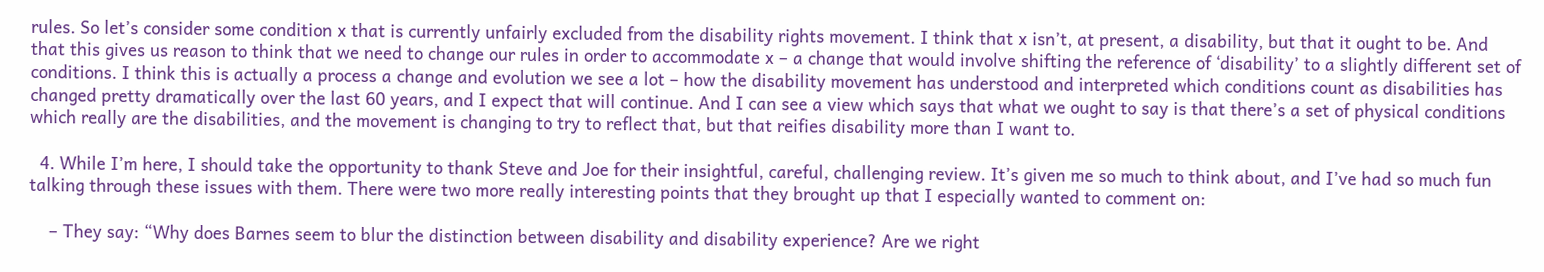rules. So let’s consider some condition x that is currently unfairly excluded from the disability rights movement. I think that x isn’t, at present, a disability, but that it ought to be. And that this gives us reason to think that we need to change our rules in order to accommodate x – a change that would involve shifting the reference of ‘disability’ to a slightly different set of conditions. I think this is actually a process a change and evolution we see a lot – how the disability movement has understood and interpreted which conditions count as disabilities has changed pretty dramatically over the last 60 years, and I expect that will continue. And I can see a view which says that what we ought to say is that there’s a set of physical conditions which really are the disabilities, and the movement is changing to try to reflect that, but that reifies disability more than I want to.

  4. While I’m here, I should take the opportunity to thank Steve and Joe for their insightful, careful, challenging review. It’s given me so much to think about, and I’ve had so much fun talking through these issues with them. There were two more really interesting points that they brought up that I especially wanted to comment on:

    – They say: “Why does Barnes seem to blur the distinction between disability and disability experience? Are we right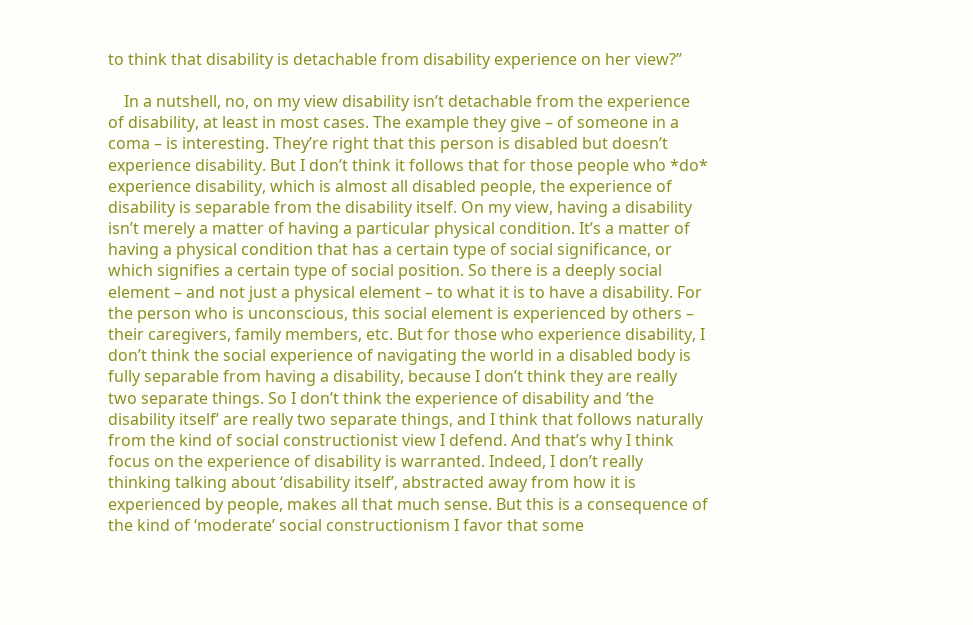to think that disability is detachable from disability experience on her view?”

    In a nutshell, no, on my view disability isn’t detachable from the experience of disability, at least in most cases. The example they give – of someone in a coma – is interesting. They’re right that this person is disabled but doesn’t experience disability. But I don’t think it follows that for those people who *do* experience disability, which is almost all disabled people, the experience of disability is separable from the disability itself. On my view, having a disability isn’t merely a matter of having a particular physical condition. It’s a matter of having a physical condition that has a certain type of social significance, or which signifies a certain type of social position. So there is a deeply social element – and not just a physical element – to what it is to have a disability. For the person who is unconscious, this social element is experienced by others – their caregivers, family members, etc. But for those who experience disability, I don’t think the social experience of navigating the world in a disabled body is fully separable from having a disability, because I don’t think they are really two separate things. So I don’t think the experience of disability and ‘the disability itself’ are really two separate things, and I think that follows naturally from the kind of social constructionist view I defend. And that’s why I think focus on the experience of disability is warranted. Indeed, I don’t really thinking talking about ‘disability itself’, abstracted away from how it is experienced by people, makes all that much sense. But this is a consequence of the kind of ‘moderate’ social constructionism I favor that some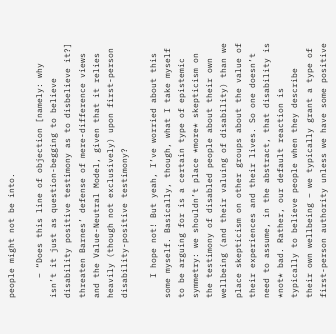people might not be into.

    – “Does this line of objection [namely: why isn’t it just as question-begging to believe disability positive testimony as to disbelieve it?] threaten Barnes’ defense of mere-difference views and the Value-Neutral Model, given that it relies heavily (though not exclusively) upon first-person disability-positive testimony?

    I hope not! But yeah, I’ve worried about this some myself. Basically, though, what I take myself to be arguing for is a certain type of epistemic symmetry: we shouldn’t place *more* skepticism on the testimony of disabled people about their own wellbeing (and their valuing of disability) than we place skepticism on other groups about the value of their experiences and their lives. So one doesn’t need to assume, in the abstract, that disability is *not* bad. Rather, our default reaction is typically to believe people when they describe their own wellbeing – we typically grant a type of first-person authority unless we have some positive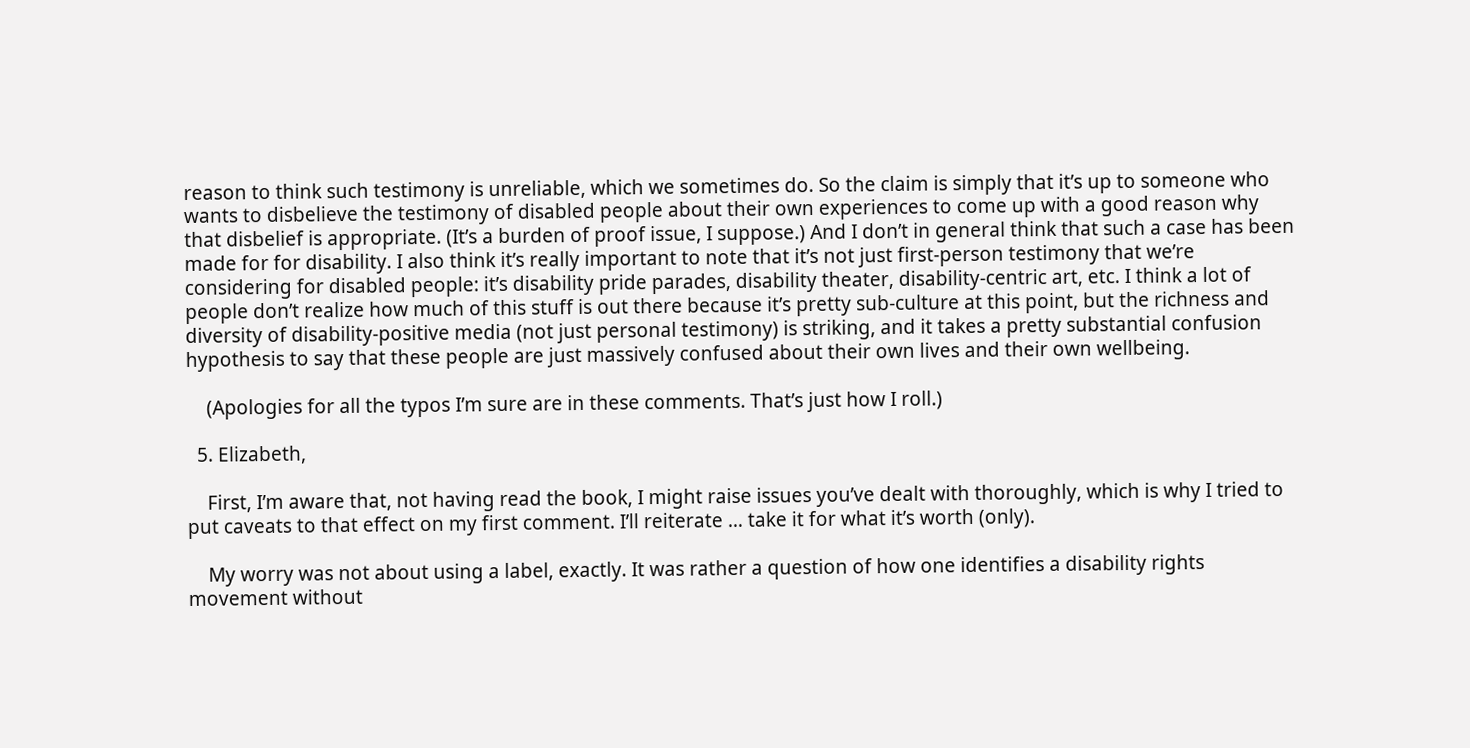reason to think such testimony is unreliable, which we sometimes do. So the claim is simply that it’s up to someone who wants to disbelieve the testimony of disabled people about their own experiences to come up with a good reason why that disbelief is appropriate. (It’s a burden of proof issue, I suppose.) And I don’t in general think that such a case has been made for for disability. I also think it’s really important to note that it’s not just first-person testimony that we’re considering for disabled people: it’s disability pride parades, disability theater, disability-centric art, etc. I think a lot of people don’t realize how much of this stuff is out there because it’s pretty sub-culture at this point, but the richness and diversity of disability-positive media (not just personal testimony) is striking, and it takes a pretty substantial confusion hypothesis to say that these people are just massively confused about their own lives and their own wellbeing.

    (Apologies for all the typos I’m sure are in these comments. That’s just how I roll.)

  5. Elizabeth,

    First, I’m aware that, not having read the book, I might raise issues you’ve dealt with thoroughly, which is why I tried to put caveats to that effect on my first comment. I’ll reiterate … take it for what it’s worth (only).

    My worry was not about using a label, exactly. It was rather a question of how one identifies a disability rights movement without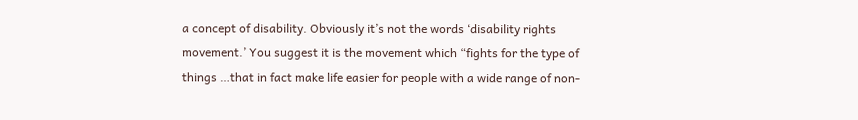a concept of disability. Obviously it’s not the words ‘disability rights movement.’ You suggest it is the movement which “fights for the type of things …that in fact make life easier for people with a wide range of non-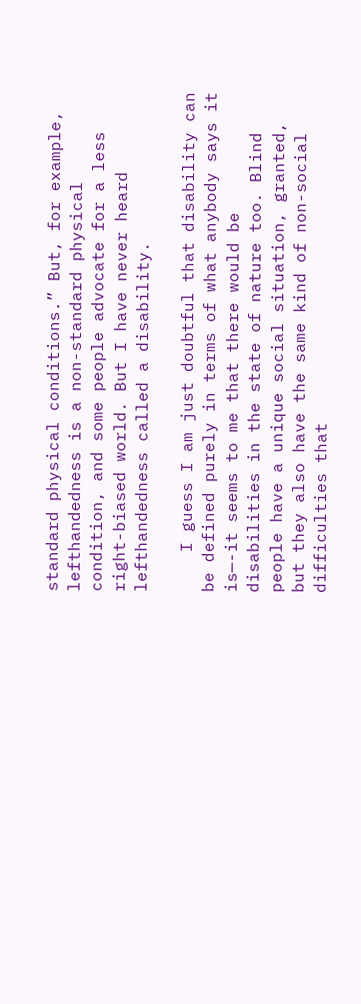standard physical conditions.” But, for example, lefthandedness is a non-standard physical condition, and some people advocate for a less right-biased world. But I have never heard lefthandedness called a disability.

    I guess I am just doubtful that disability can be defined purely in terms of what anybody says it is—-it seems to me that there would be disabilities in the state of nature too. Blind people have a unique social situation, granted, but they also have the same kind of non-social difficulties that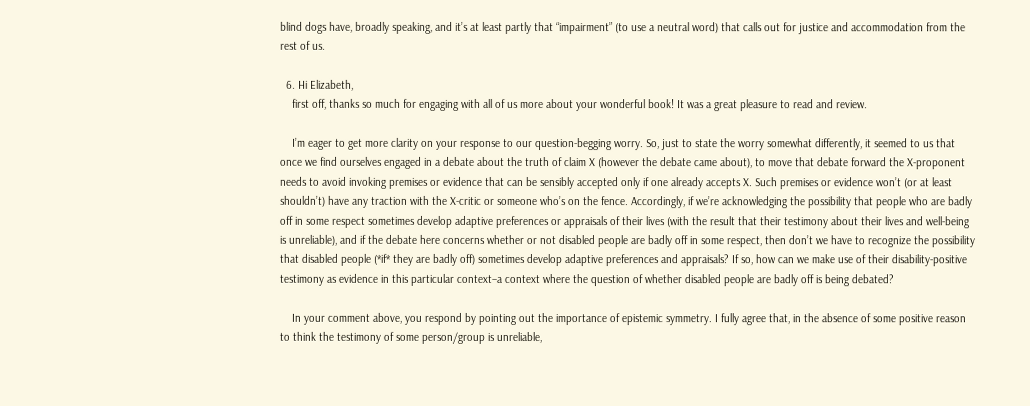blind dogs have, broadly speaking, and it’s at least partly that “impairment” (to use a neutral word) that calls out for justice and accommodation from the rest of us.

  6. Hi Elizabeth,
    first off, thanks so much for engaging with all of us more about your wonderful book! It was a great pleasure to read and review.

    I’m eager to get more clarity on your response to our question-begging worry. So, just to state the worry somewhat differently, it seemed to us that once we find ourselves engaged in a debate about the truth of claim X (however the debate came about), to move that debate forward the X-proponent needs to avoid invoking premises or evidence that can be sensibly accepted only if one already accepts X. Such premises or evidence won’t (or at least shouldn’t) have any traction with the X-critic or someone who’s on the fence. Accordingly, if we’re acknowledging the possibility that people who are badly off in some respect sometimes develop adaptive preferences or appraisals of their lives (with the result that their testimony about their lives and well-being is unreliable), and if the debate here concerns whether or not disabled people are badly off in some respect, then don’t we have to recognize the possibility that disabled people (*if* they are badly off) sometimes develop adaptive preferences and appraisals? If so, how can we make use of their disability-positive testimony as evidence in this particular context–a context where the question of whether disabled people are badly off is being debated?

    In your comment above, you respond by pointing out the importance of epistemic symmetry. I fully agree that, in the absence of some positive reason to think the testimony of some person/group is unreliable,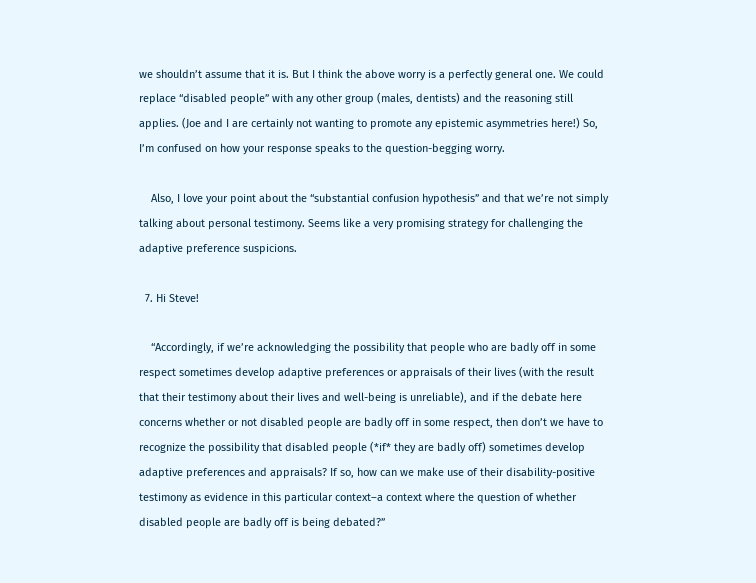we shouldn’t assume that it is. But I think the above worry is a perfectly general one. We could replace “disabled people” with any other group (males, dentists) and the reasoning still applies. (Joe and I are certainly not wanting to promote any epistemic asymmetries here!) So, I’m confused on how your response speaks to the question-begging worry.

    Also, I love your point about the “substantial confusion hypothesis” and that we’re not simply talking about personal testimony. Seems like a very promising strategy for challenging the adaptive preference suspicions.

  7. Hi Steve!

    “Accordingly, if we’re acknowledging the possibility that people who are badly off in some respect sometimes develop adaptive preferences or appraisals of their lives (with the result that their testimony about their lives and well-being is unreliable), and if the debate here concerns whether or not disabled people are badly off in some respect, then don’t we have to recognize the possibility that disabled people (*if* they are badly off) sometimes develop adaptive preferences and appraisals? If so, how can we make use of their disability-positive testimony as evidence in this particular context–a context where the question of whether disabled people are badly off is being debated?”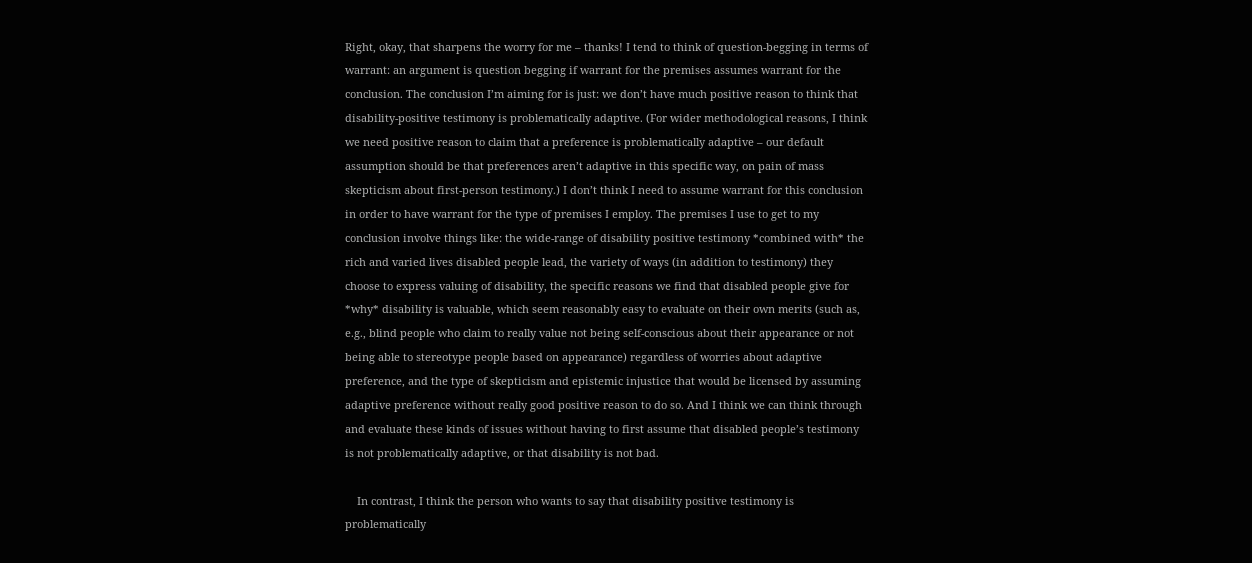Right, okay, that sharpens the worry for me – thanks! I tend to think of question-begging in terms of warrant: an argument is question begging if warrant for the premises assumes warrant for the conclusion. The conclusion I’m aiming for is just: we don’t have much positive reason to think that disability-positive testimony is problematically adaptive. (For wider methodological reasons, I think we need positive reason to claim that a preference is problematically adaptive – our default assumption should be that preferences aren’t adaptive in this specific way, on pain of mass skepticism about first-person testimony.) I don’t think I need to assume warrant for this conclusion in order to have warrant for the type of premises I employ. The premises I use to get to my conclusion involve things like: the wide-range of disability positive testimony *combined with* the rich and varied lives disabled people lead, the variety of ways (in addition to testimony) they choose to express valuing of disability, the specific reasons we find that disabled people give for *why* disability is valuable, which seem reasonably easy to evaluate on their own merits (such as, e.g., blind people who claim to really value not being self-conscious about their appearance or not being able to stereotype people based on appearance) regardless of worries about adaptive preference, and the type of skepticism and epistemic injustice that would be licensed by assuming adaptive preference without really good positive reason to do so. And I think we can think through and evaluate these kinds of issues without having to first assume that disabled people’s testimony is not problematically adaptive, or that disability is not bad.

    In contrast, I think the person who wants to say that disability positive testimony is problematically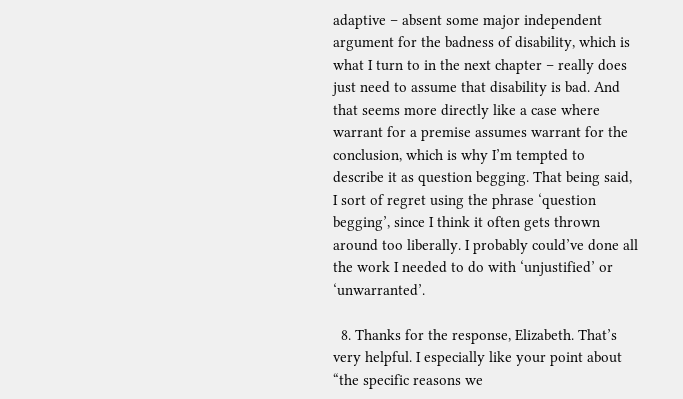adaptive – absent some major independent argument for the badness of disability, which is what I turn to in the next chapter – really does just need to assume that disability is bad. And that seems more directly like a case where warrant for a premise assumes warrant for the conclusion, which is why I’m tempted to describe it as question begging. That being said, I sort of regret using the phrase ‘question begging’, since I think it often gets thrown around too liberally. I probably could’ve done all the work I needed to do with ‘unjustified’ or ‘unwarranted’.

  8. Thanks for the response, Elizabeth. That’s very helpful. I especially like your point about “the specific reasons we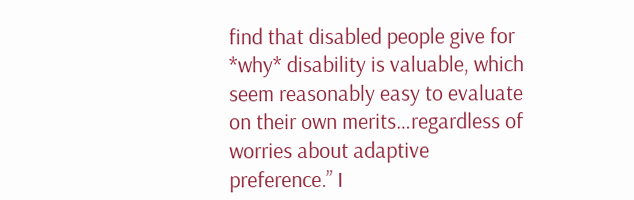find that disabled people give for *why* disability is valuable, which seem reasonably easy to evaluate on their own merits…regardless of worries about adaptive preference.” I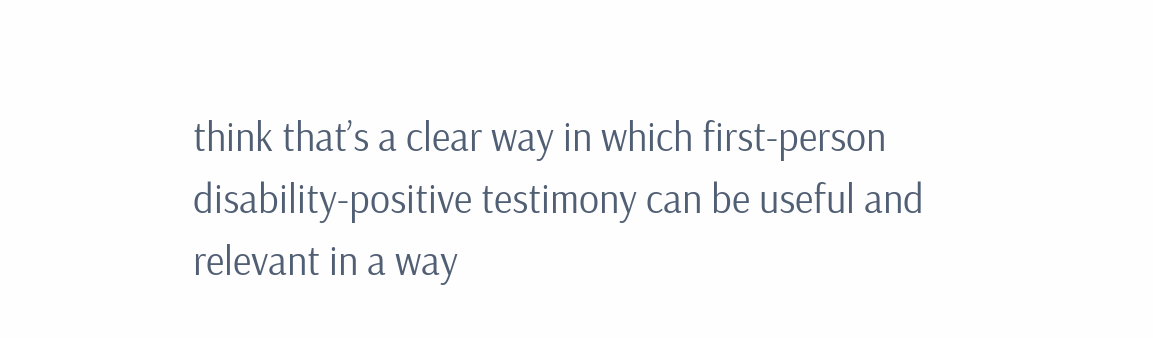think that’s a clear way in which first-person disability-positive testimony can be useful and relevant in a way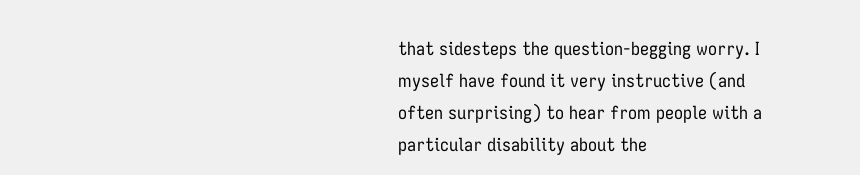that sidesteps the question-begging worry. I myself have found it very instructive (and often surprising) to hear from people with a particular disability about the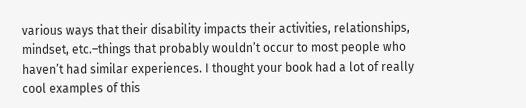various ways that their disability impacts their activities, relationships, mindset, etc.–things that probably wouldn’t occur to most people who haven’t had similar experiences. I thought your book had a lot of really cool examples of this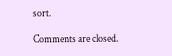sort.

Comments are closed.